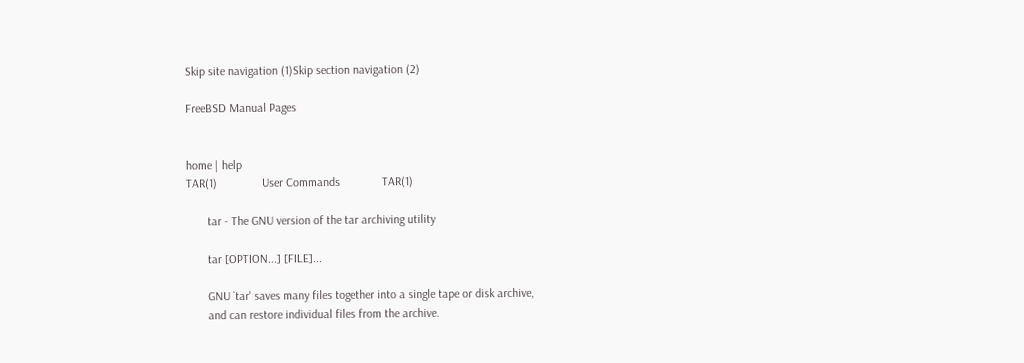Skip site navigation (1)Skip section navigation (2)

FreeBSD Manual Pages


home | help
TAR(1)               User Commands              TAR(1)

       tar - The GNU version of the tar archiving utility

       tar [OPTION...] [FILE]...

       GNU `tar' saves many files together into a single tape or disk archive,
       and can restore individual files from the archive.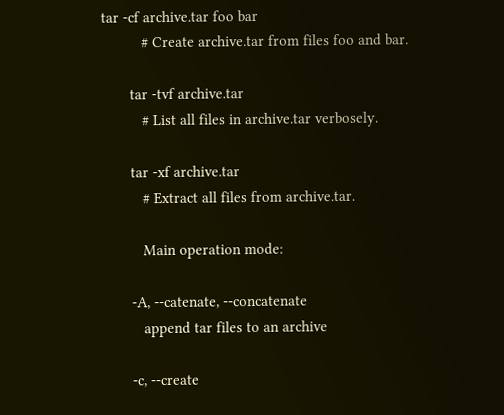tar -cf archive.tar foo bar
          # Create archive.tar from files foo and bar.

       tar -tvf archive.tar
          # List all files in archive.tar verbosely.

       tar -xf archive.tar
          # Extract all files from archive.tar.

          Main operation mode:

       -A, --catenate, --concatenate
          append tar files to an archive

       -c, --create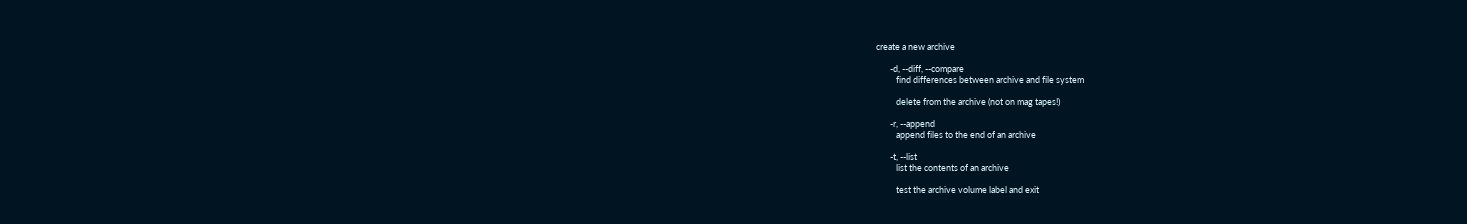create a new archive

       -d, --diff, --compare
          find differences between archive and file system

          delete from the archive (not on mag tapes!)

       -r, --append
          append files to the end of an archive

       -t, --list
          list the contents of an archive

          test the archive volume label and exit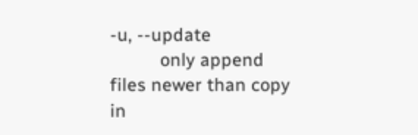-u, --update
          only append files newer than copy in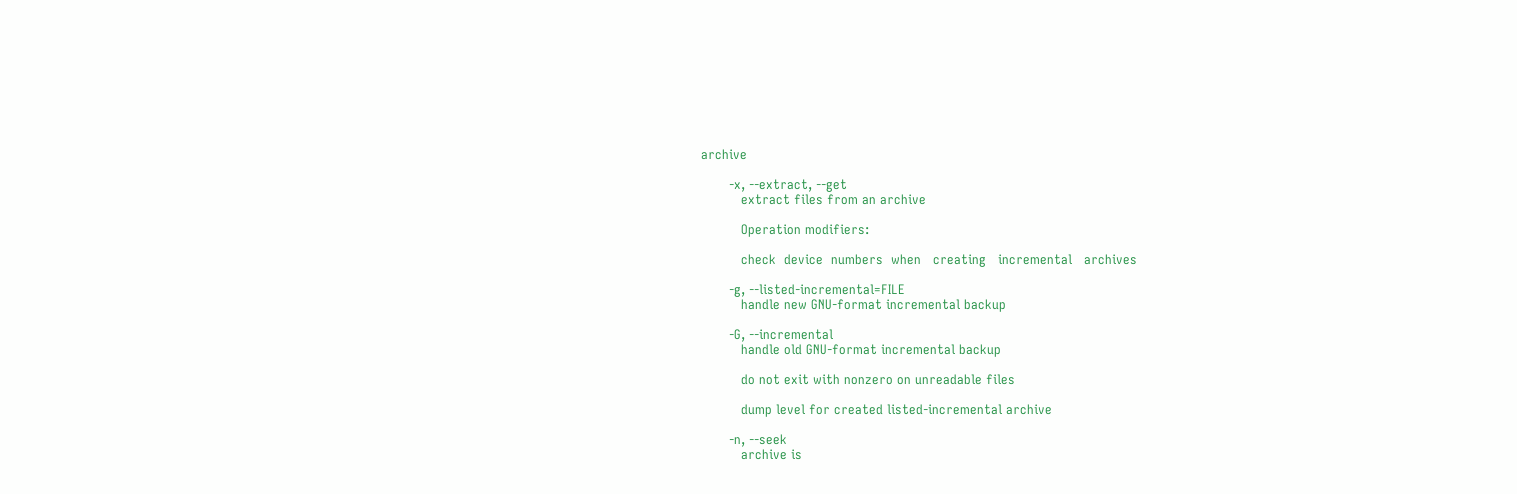archive

       -x, --extract, --get
          extract files from an archive

          Operation modifiers:

          check  device  numbers  when   creating   incremental   archives

       -g, --listed-incremental=FILE
          handle new GNU-format incremental backup

       -G, --incremental
          handle old GNU-format incremental backup

          do not exit with nonzero on unreadable files

          dump level for created listed-incremental archive

       -n, --seek
          archive is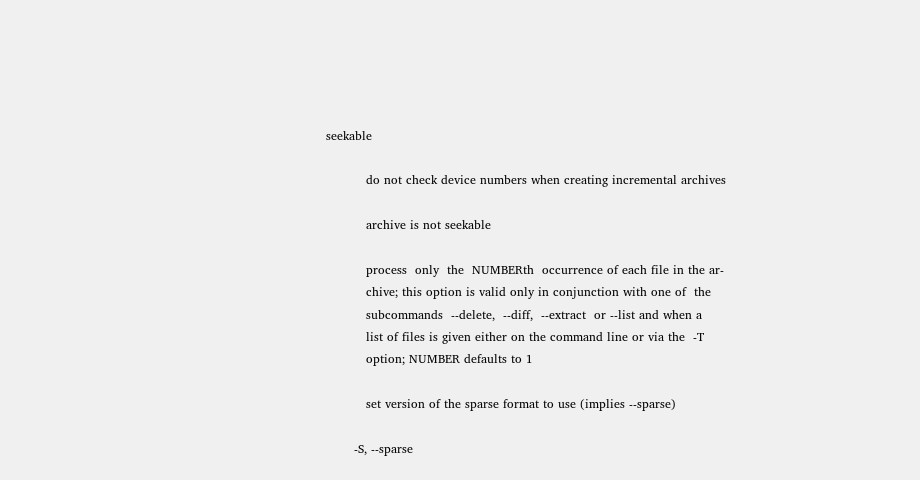seekable

          do not check device numbers when creating incremental archives

          archive is not seekable

          process  only  the  NUMBERth  occurrence of each file in the ar-
          chive; this option is valid only in conjunction with one of  the
          subcommands  --delete,  --diff,  --extract  or --list and when a
          list of files is given either on the command line or via the  -T
          option; NUMBER defaults to 1

          set version of the sparse format to use (implies --sparse)

       -S, --sparse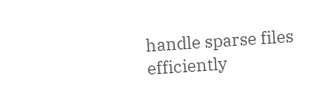handle sparse files efficiently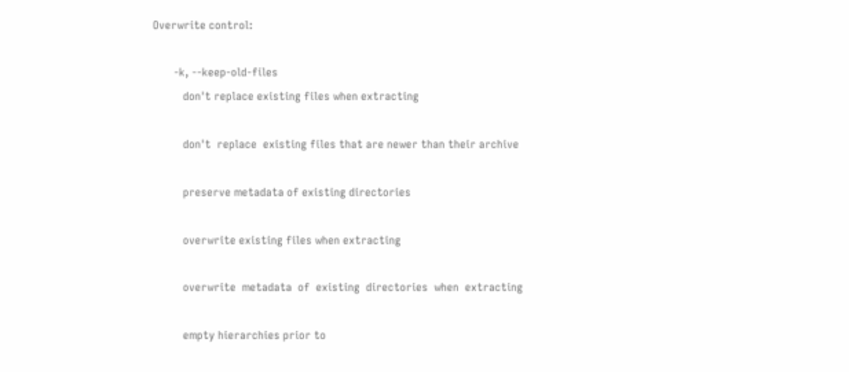Overwrite control:

       -k, --keep-old-files
          don't replace existing files when extracting

          don't  replace  existing files that are newer than their archive

          preserve metadata of existing directories

          overwrite existing files when extracting

          overwrite  metadata  of  existing  directories  when  extracting

          empty hierarchies prior to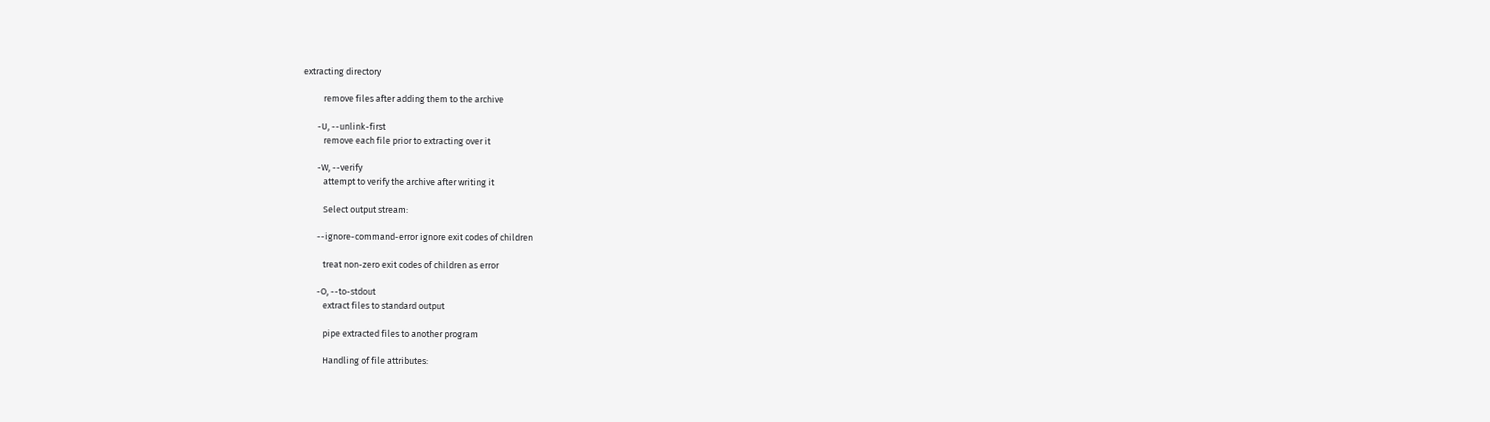extracting directory

          remove files after adding them to the archive

       -U, --unlink-first
          remove each file prior to extracting over it

       -W, --verify
          attempt to verify the archive after writing it

          Select output stream:

       --ignore-command-error ignore exit codes of children

          treat non-zero exit codes of children as error

       -O, --to-stdout
          extract files to standard output

          pipe extracted files to another program

          Handling of file attributes: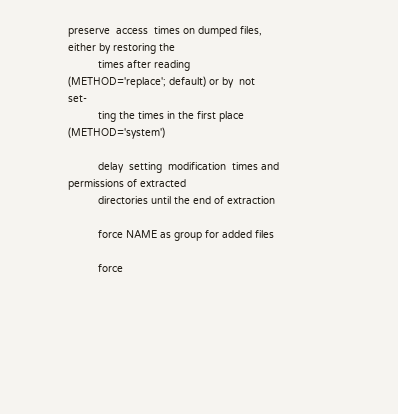preserve  access  times on dumped files, either by restoring the
          times after reading (METHOD='replace'; default) or by  not  set-
          ting the times in the first place (METHOD='system')

          delay  setting  modification  times and permissions of extracted
          directories until the end of extraction

          force NAME as group for added files

          force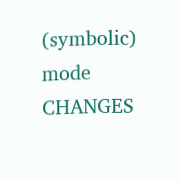(symbolic) mode CHANGES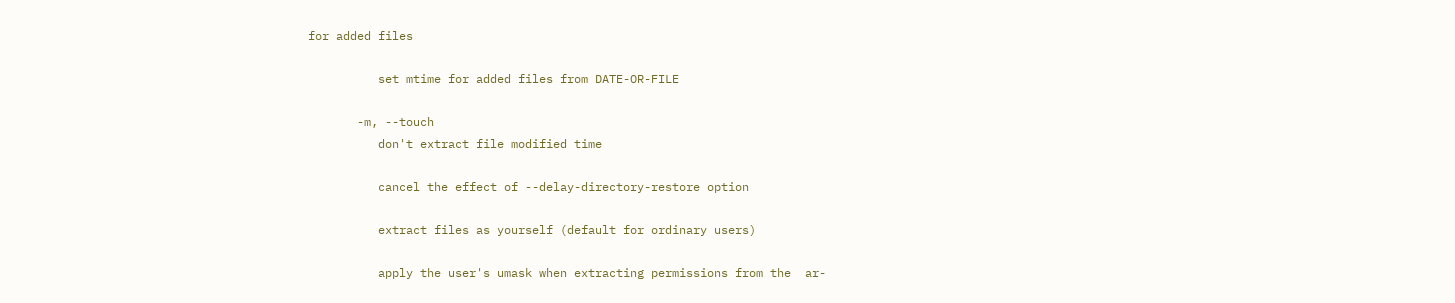for added files

          set mtime for added files from DATE-OR-FILE

       -m, --touch
          don't extract file modified time

          cancel the effect of --delay-directory-restore option

          extract files as yourself (default for ordinary users)

          apply the user's umask when extracting permissions from the  ar-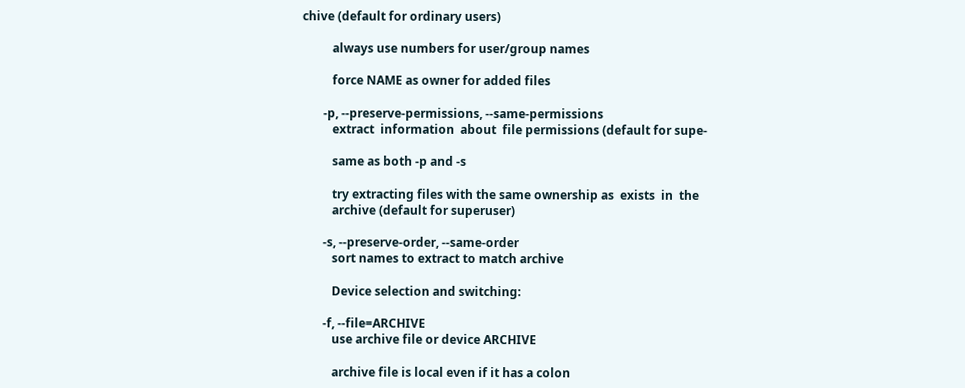chive (default for ordinary users)

          always use numbers for user/group names

          force NAME as owner for added files

       -p, --preserve-permissions, --same-permissions
          extract  information  about  file permissions (default for supe-

          same as both -p and -s

          try extracting files with the same ownership as  exists  in  the
          archive (default for superuser)

       -s, --preserve-order, --same-order
          sort names to extract to match archive

          Device selection and switching:

       -f, --file=ARCHIVE
          use archive file or device ARCHIVE

          archive file is local even if it has a colon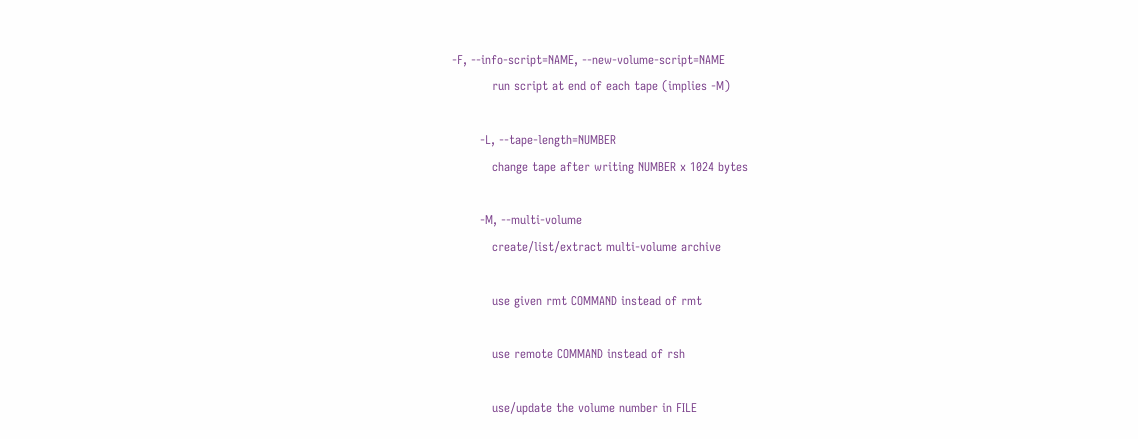-F, --info-script=NAME, --new-volume-script=NAME
          run script at end of each tape (implies -M)

       -L, --tape-length=NUMBER
          change tape after writing NUMBER x 1024 bytes

       -M, --multi-volume
          create/list/extract multi-volume archive

          use given rmt COMMAND instead of rmt

          use remote COMMAND instead of rsh

          use/update the volume number in FILE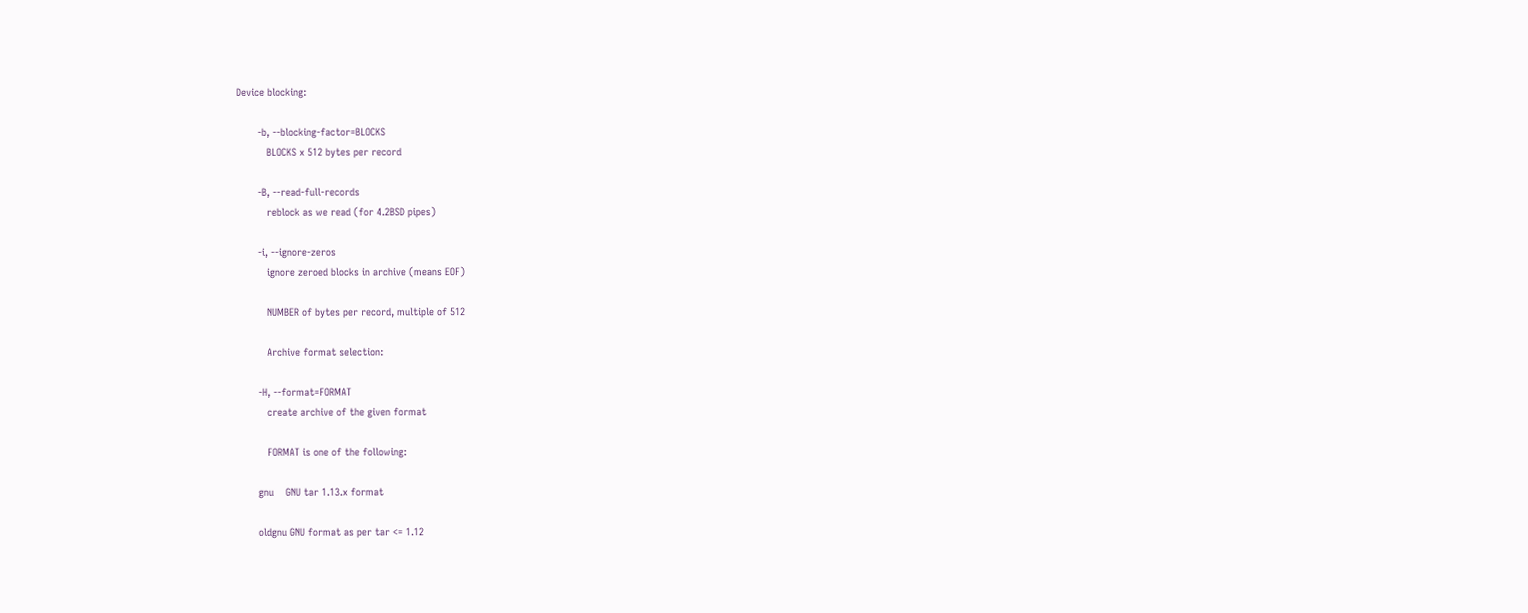Device blocking:

       -b, --blocking-factor=BLOCKS
          BLOCKS x 512 bytes per record

       -B, --read-full-records
          reblock as we read (for 4.2BSD pipes)

       -i, --ignore-zeros
          ignore zeroed blocks in archive (means EOF)

          NUMBER of bytes per record, multiple of 512

          Archive format selection:

       -H, --format=FORMAT
          create archive of the given format

          FORMAT is one of the following:

       gnu    GNU tar 1.13.x format

       oldgnu GNU format as per tar <= 1.12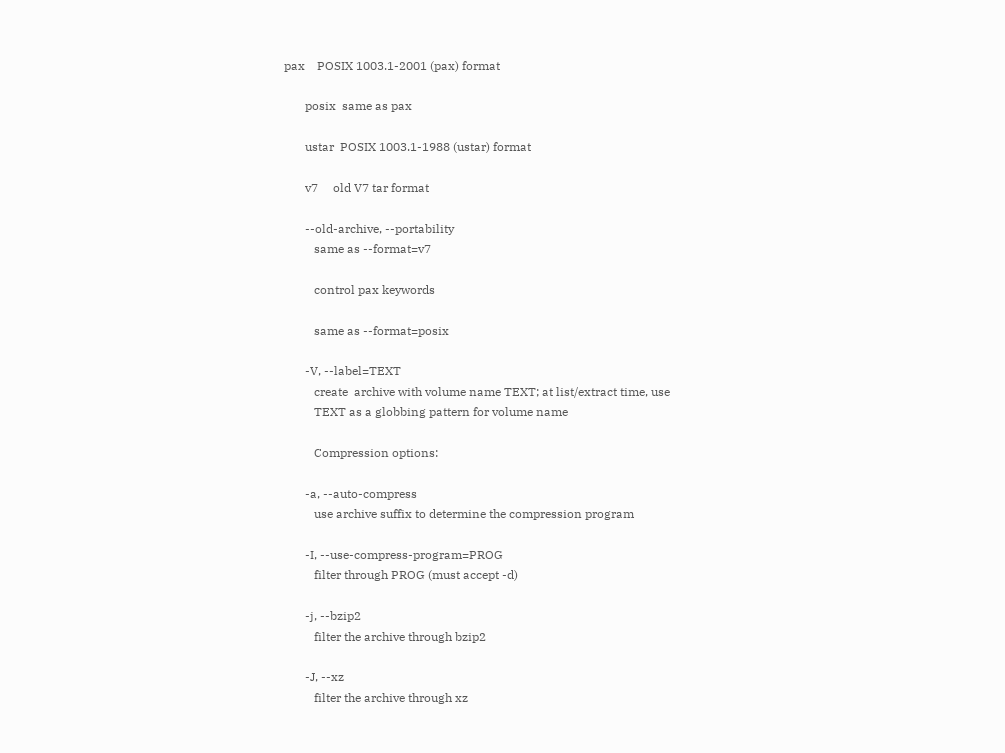pax    POSIX 1003.1-2001 (pax) format

       posix  same as pax

       ustar  POSIX 1003.1-1988 (ustar) format

       v7     old V7 tar format

       --old-archive, --portability
          same as --format=v7

          control pax keywords

          same as --format=posix

       -V, --label=TEXT
          create  archive with volume name TEXT; at list/extract time, use
          TEXT as a globbing pattern for volume name

          Compression options:

       -a, --auto-compress
          use archive suffix to determine the compression program

       -I, --use-compress-program=PROG
          filter through PROG (must accept -d)

       -j, --bzip2
          filter the archive through bzip2

       -J, --xz
          filter the archive through xz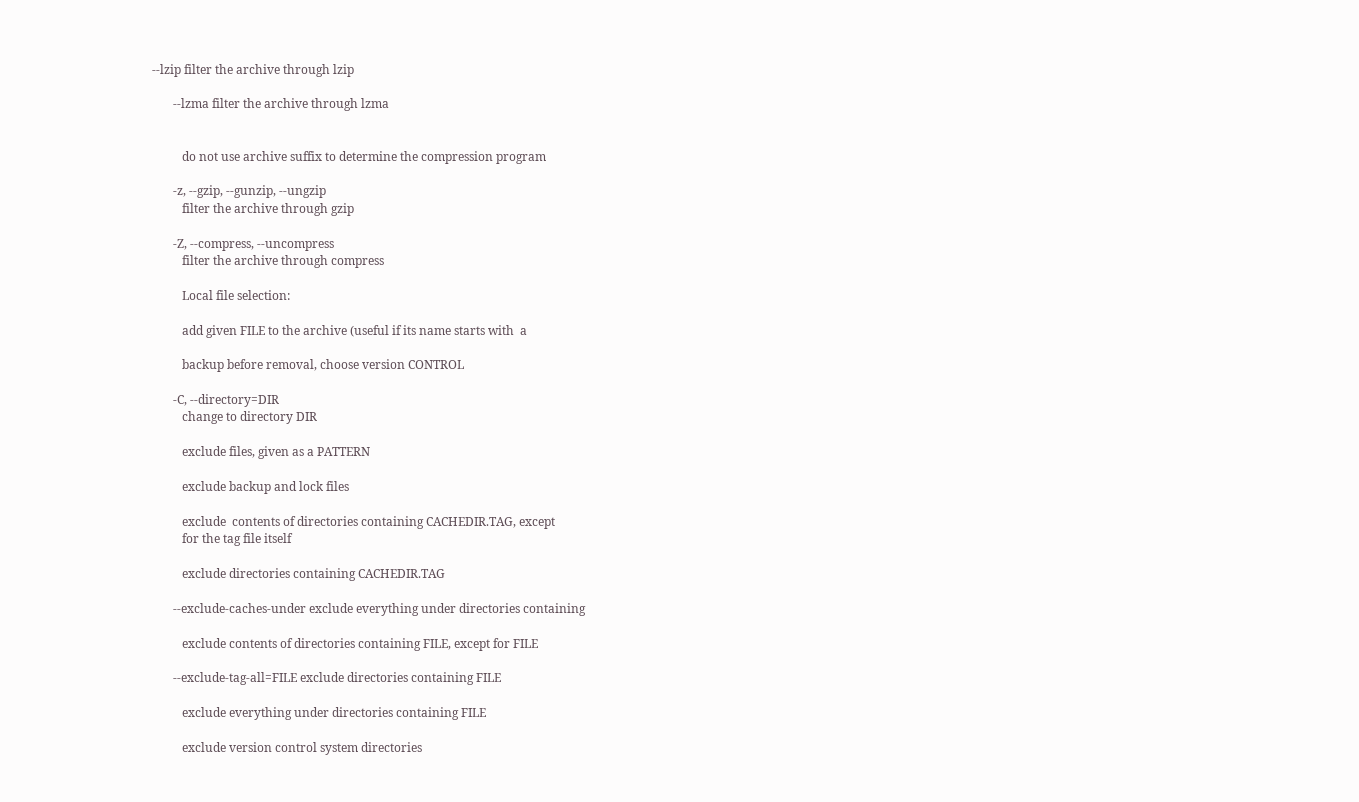--lzip filter the archive through lzip

       --lzma filter the archive through lzma


          do not use archive suffix to determine the compression program

       -z, --gzip, --gunzip, --ungzip
          filter the archive through gzip

       -Z, --compress, --uncompress
          filter the archive through compress

          Local file selection:

          add given FILE to the archive (useful if its name starts with  a

          backup before removal, choose version CONTROL

       -C, --directory=DIR
          change to directory DIR

          exclude files, given as a PATTERN

          exclude backup and lock files

          exclude  contents of directories containing CACHEDIR.TAG, except
          for the tag file itself

          exclude directories containing CACHEDIR.TAG

       --exclude-caches-under exclude everything under directories containing

          exclude contents of directories containing FILE, except for FILE

       --exclude-tag-all=FILE exclude directories containing FILE

          exclude everything under directories containing FILE

          exclude version control system directories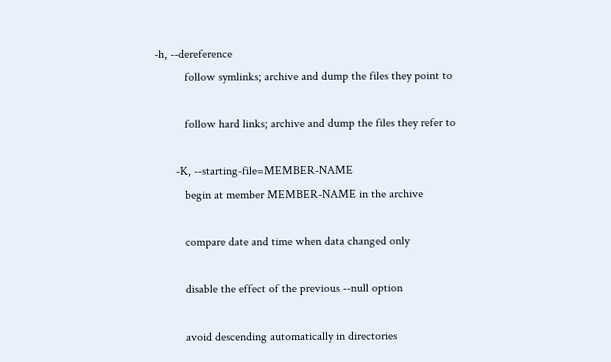-h, --dereference
          follow symlinks; archive and dump the files they point to

          follow hard links; archive and dump the files they refer to

       -K, --starting-file=MEMBER-NAME
          begin at member MEMBER-NAME in the archive

          compare date and time when data changed only

          disable the effect of the previous --null option

          avoid descending automatically in directories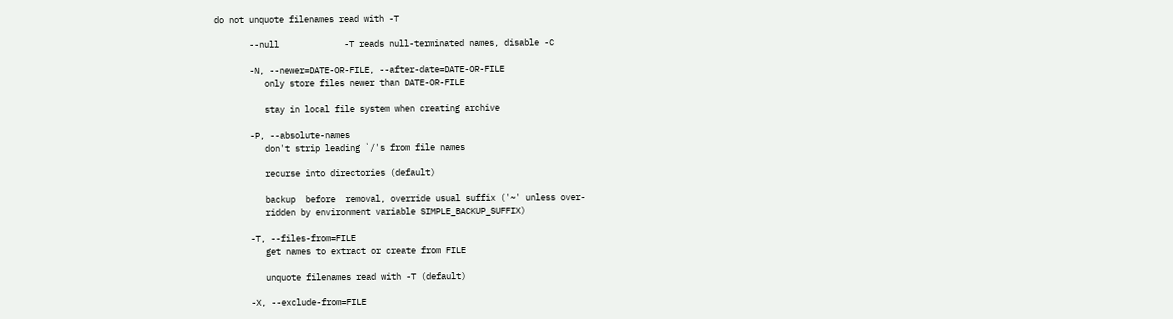do not unquote filenames read with -T

       --null             -T reads null-terminated names, disable -C

       -N, --newer=DATE-OR-FILE, --after-date=DATE-OR-FILE
          only store files newer than DATE-OR-FILE

          stay in local file system when creating archive

       -P, --absolute-names
          don't strip leading `/'s from file names

          recurse into directories (default)

          backup  before  removal, override usual suffix ('~' unless over-
          ridden by environment variable SIMPLE_BACKUP_SUFFIX)

       -T, --files-from=FILE
          get names to extract or create from FILE

          unquote filenames read with -T (default)

       -X, --exclude-from=FILE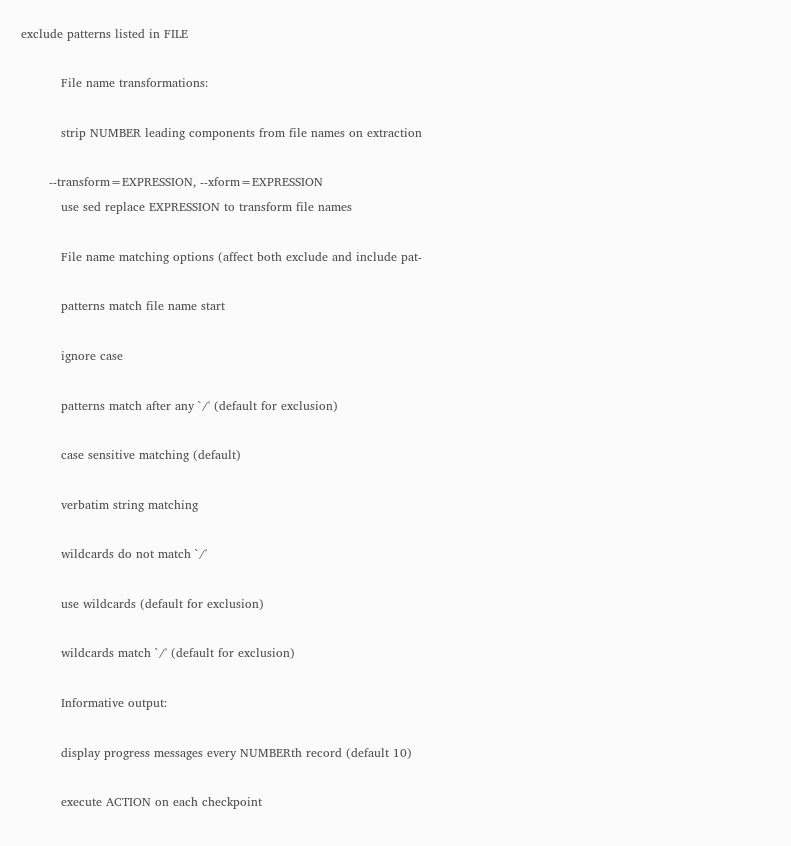exclude patterns listed in FILE

          File name transformations:

          strip NUMBER leading components from file names on extraction

       --transform=EXPRESSION, --xform=EXPRESSION
          use sed replace EXPRESSION to transform file names

          File name matching options (affect both exclude and include pat-

          patterns match file name start

          ignore case

          patterns match after any `/' (default for exclusion)

          case sensitive matching (default)

          verbatim string matching

          wildcards do not match `/'

          use wildcards (default for exclusion)

          wildcards match `/' (default for exclusion)

          Informative output:

          display progress messages every NUMBERth record (default 10)

          execute ACTION on each checkpoint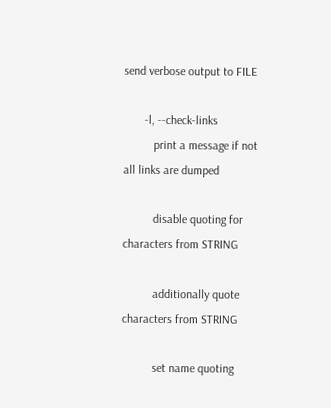send verbose output to FILE

       -l, --check-links
          print a message if not all links are dumped

          disable quoting for characters from STRING

          additionally quote characters from STRING

          set name quoting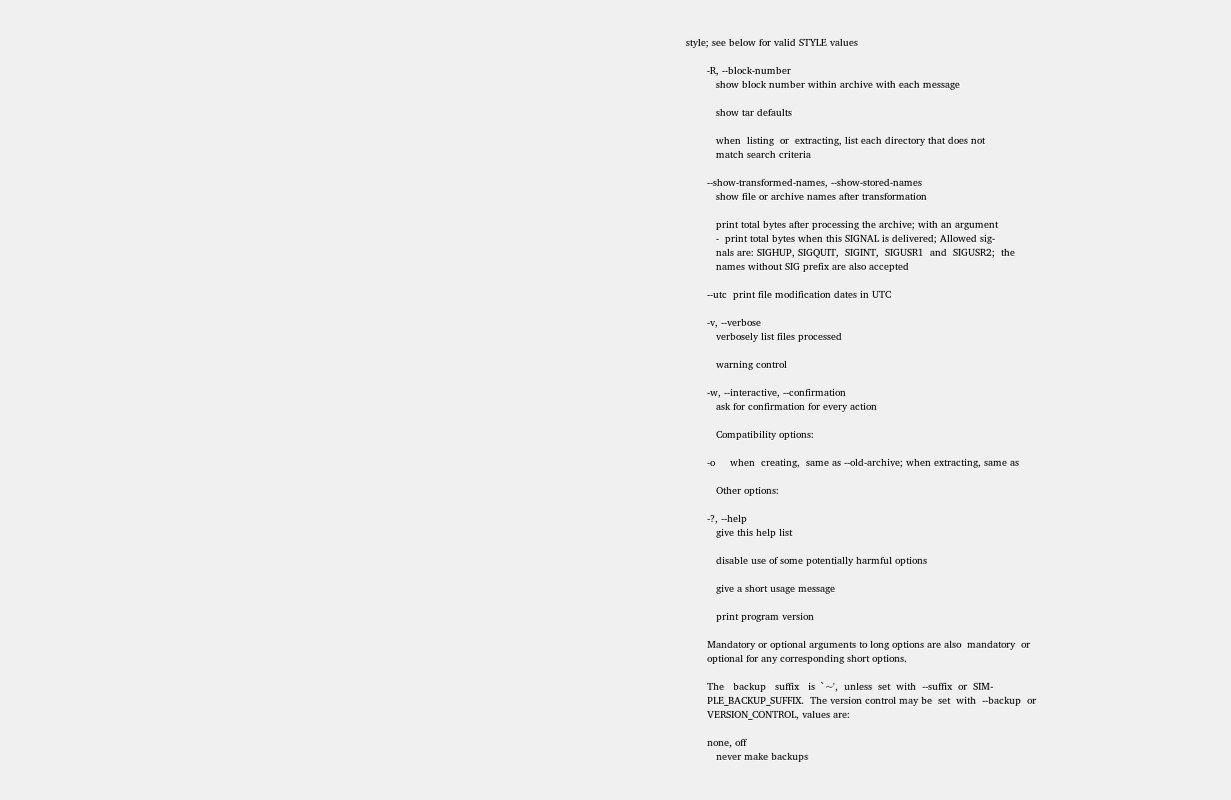style; see below for valid STYLE values

       -R, --block-number
          show block number within archive with each message

          show tar defaults

          when  listing  or  extracting, list each directory that does not
          match search criteria

       --show-transformed-names, --show-stored-names
          show file or archive names after transformation

          print total bytes after processing the archive; with an argument
          -  print total bytes when this SIGNAL is delivered; Allowed sig-
          nals are: SIGHUP, SIGQUIT,  SIGINT,  SIGUSR1  and  SIGUSR2;  the
          names without SIG prefix are also accepted

       --utc  print file modification dates in UTC

       -v, --verbose
          verbosely list files processed

          warning control

       -w, --interactive, --confirmation
          ask for confirmation for every action

          Compatibility options:

       -o     when  creating,  same as --old-archive; when extracting, same as

          Other options:

       -?, --help
          give this help list

          disable use of some potentially harmful options

          give a short usage message

          print program version

       Mandatory or optional arguments to long options are also  mandatory  or
       optional for any corresponding short options.

       The   backup   suffix   is  `~',  unless  set  with  --suffix  or  SIM-
       PLE_BACKUP_SUFFIX.  The version control may be  set  with  --backup  or
       VERSION_CONTROL, values are:

       none, off
          never make backups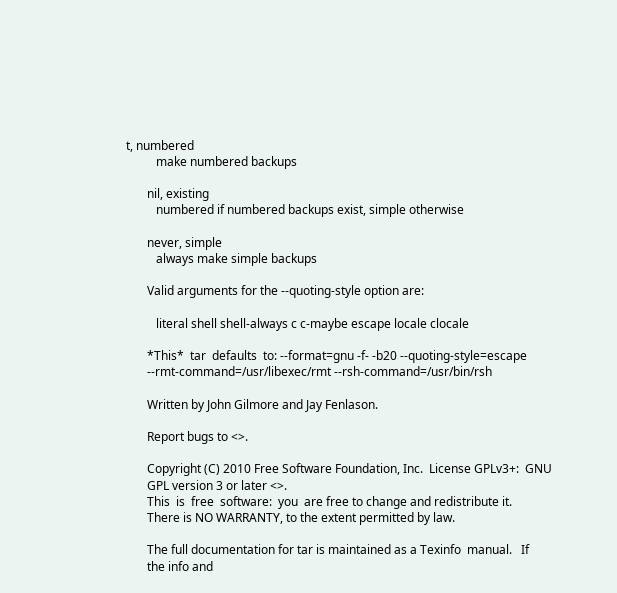t, numbered
          make numbered backups

       nil, existing
          numbered if numbered backups exist, simple otherwise

       never, simple
          always make simple backups

       Valid arguments for the --quoting-style option are:

          literal shell shell-always c c-maybe escape locale clocale

       *This*  tar  defaults  to: --format=gnu -f- -b20 --quoting-style=escape
       --rmt-command=/usr/libexec/rmt --rsh-command=/usr/bin/rsh

       Written by John Gilmore and Jay Fenlason.

       Report bugs to <>.

       Copyright (C) 2010 Free Software Foundation, Inc.  License GPLv3+:  GNU
       GPL version 3 or later <>.
       This  is  free  software:  you  are free to change and redistribute it.
       There is NO WARRANTY, to the extent permitted by law.

       The full documentation for tar is maintained as a Texinfo  manual.   If
       the info and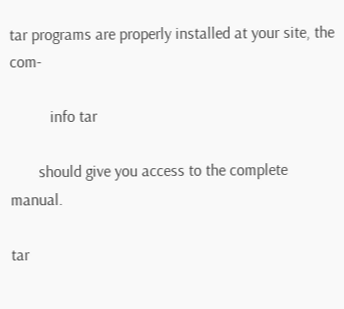tar programs are properly installed at your site, the com-

          info tar

       should give you access to the complete manual.

tar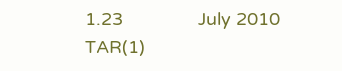1.23               July 2010                TAR(1)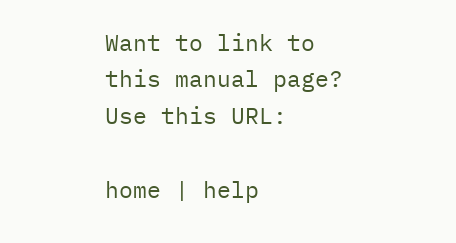Want to link to this manual page? Use this URL:

home | help